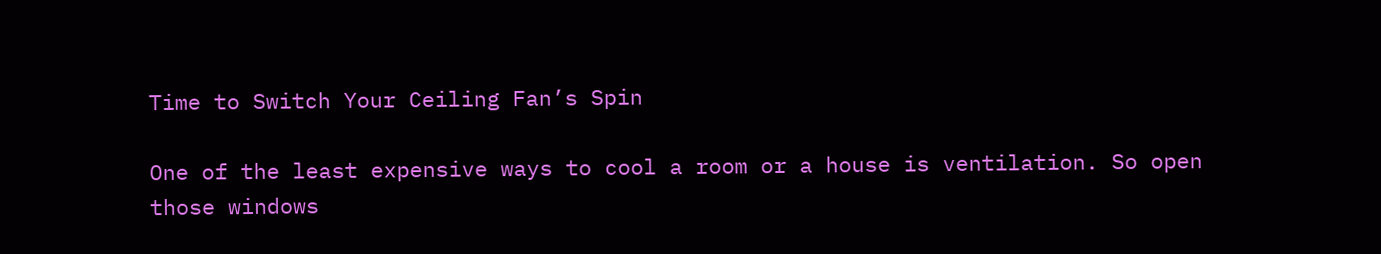Time to Switch Your Ceiling Fan’s Spin

One of the least expensive ways to cool a room or a house is ventilation. So open those windows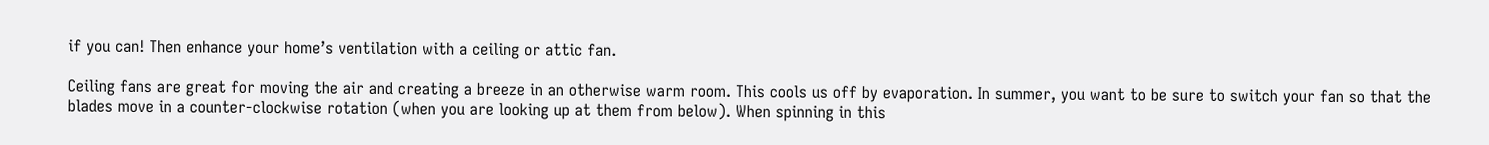if you can! Then enhance your home’s ventilation with a ceiling or attic fan.

Ceiling fans are great for moving the air and creating a breeze in an otherwise warm room. This cools us off by evaporation. In summer, you want to be sure to switch your fan so that the blades move in a counter-clockwise rotation (when you are looking up at them from below). When spinning in this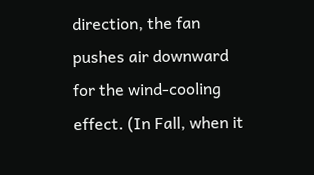direction, the fan pushes air downward for the wind-cooling effect. (In Fall, when it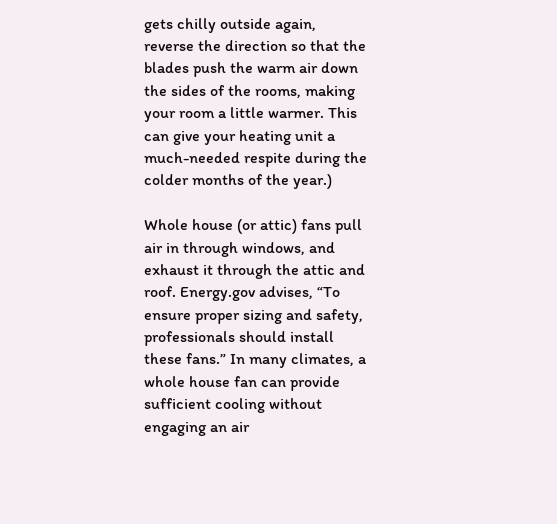gets chilly outside again, reverse the direction so that the blades push the warm air down the sides of the rooms, making your room a little warmer. This can give your heating unit a much-needed respite during the colder months of the year.)

Whole house (or attic) fans pull air in through windows, and exhaust it through the attic and roof. Energy.gov advises, “To ensure proper sizing and safety, professionals should install these fans.” In many climates, a whole house fan can provide sufficient cooling without engaging an air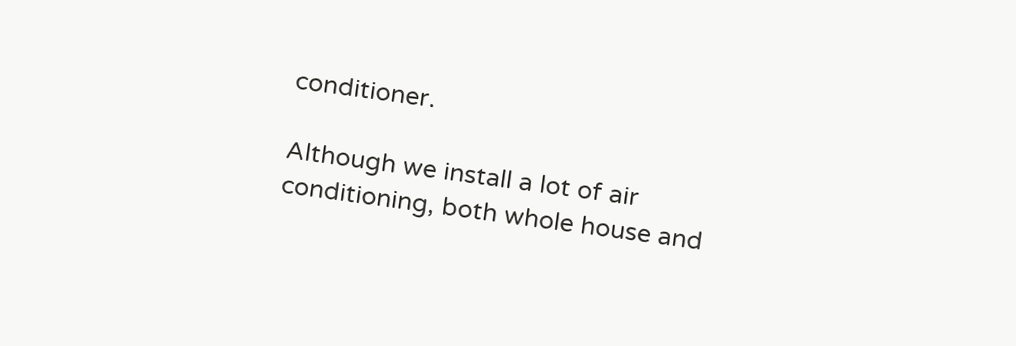conditioner.

Although we install a lot of air conditioning, both whole house and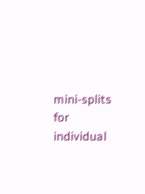mini-splits for individual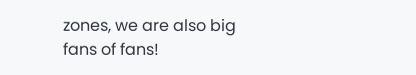zones, we are also big fans of fans!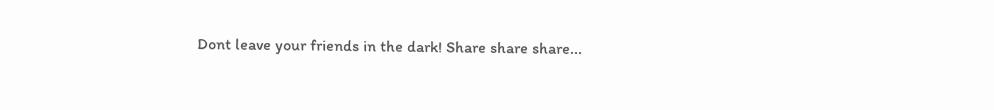Dont leave your friends in the dark! Share share share...